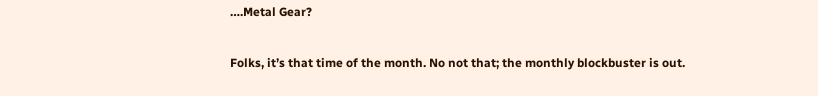….Metal Gear?

Folks, it’s that time of the month. No not that; the monthly blockbuster is out.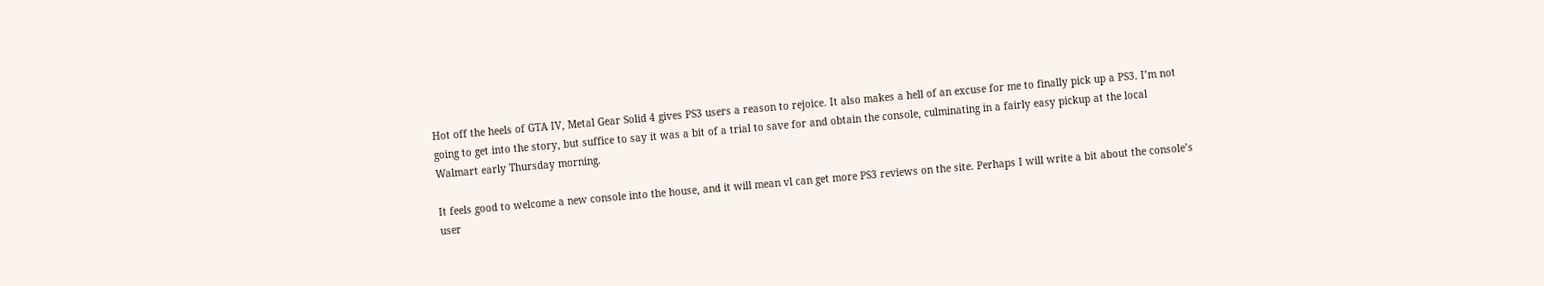Hot off the heels of GTA IV, Metal Gear Solid 4 gives PS3 users a reason to rejoice. It also makes a hell of an excuse for me to finally pick up a PS3. I’m not going to get into the story, but suffice to say it was a bit of a trial to save for and obtain the console, culminating in a fairly easy pickup at the local Walmart early Thursday morning.

It feels good to welcome a new console into the house, and it will mean vl can get more PS3 reviews on the site. Perhaps I will write a bit about the console’s user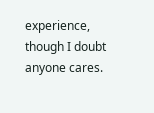experience, though I doubt anyone cares.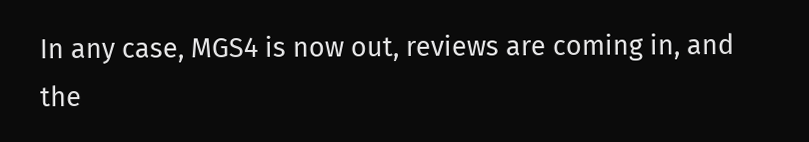In any case, MGS4 is now out, reviews are coming in, and the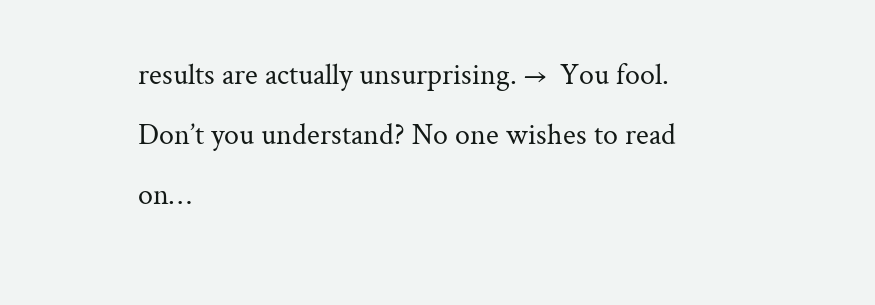results are actually unsurprising. →  You fool. Don’t you understand? No one wishes to read on…